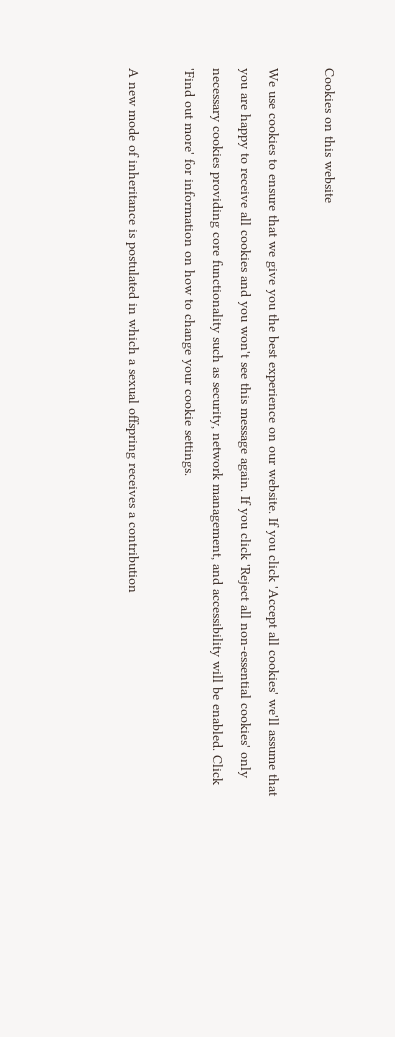Cookies on this website

We use cookies to ensure that we give you the best experience on our website. If you click 'Accept all cookies' we'll assume that you are happy to receive all cookies and you won't see this message again. If you click 'Reject all non-essential cookies' only necessary cookies providing core functionality such as security, network management, and accessibility will be enabled. Click 'Find out more' for information on how to change your cookie settings.

A new mode of inheritance is postulated in which a sexual offspring receives a contribution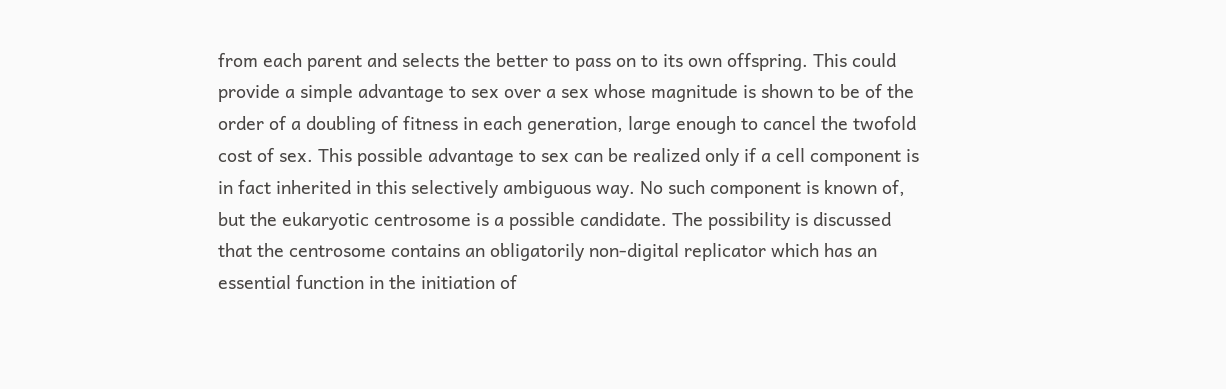from each parent and selects the better to pass on to its own offspring. This could provide a simple advantage to sex over a sex whose magnitude is shown to be of the order of a doubling of fitness in each generation, large enough to cancel the twofold cost of sex. This possible advantage to sex can be realized only if a cell component is in fact inherited in this selectively ambiguous way. No such component is known of, but the eukaryotic centrosome is a possible candidate. The possibility is discussed that the centrosome contains an obligatorily non-digital replicator which has an essential function in the initiation of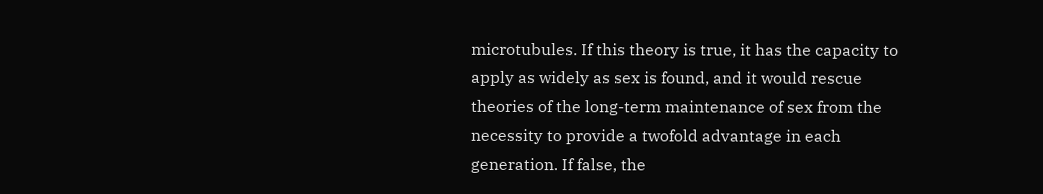microtubules. If this theory is true, it has the capacity to apply as widely as sex is found, and it would rescue theories of the long-term maintenance of sex from the necessity to provide a twofold advantage in each generation. If false, the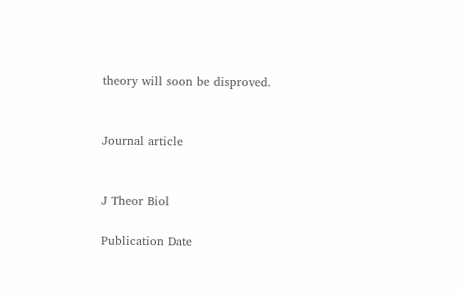theory will soon be disproved.


Journal article


J Theor Biol

Publication Date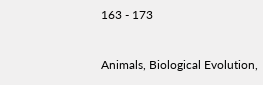163 - 173


Animals, Biological Evolution,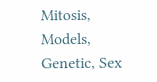Mitosis, Models, Genetic, Sex